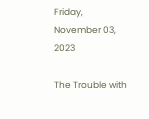Friday, November 03, 2023

The Trouble with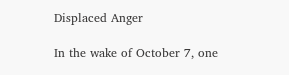Displaced Anger

In the wake of October 7, one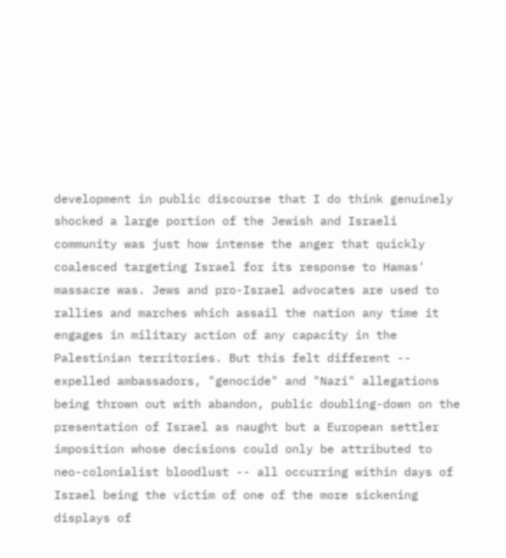development in public discourse that I do think genuinely shocked a large portion of the Jewish and Israeli community was just how intense the anger that quickly coalesced targeting Israel for its response to Hamas' massacre was. Jews and pro-Israel advocates are used to rallies and marches which assail the nation any time it engages in military action of any capacity in the Palestinian territories. But this felt different -- expelled ambassadors, "genocide" and "Nazi" allegations being thrown out with abandon, public doubling-down on the presentation of Israel as naught but a European settler imposition whose decisions could only be attributed to neo-colonialist bloodlust -- all occurring within days of Israel being the victim of one of the more sickening displays of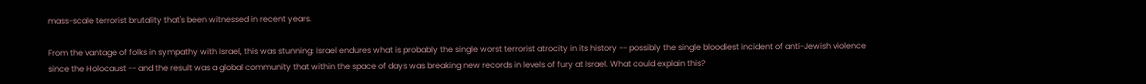mass-scale terrorist brutality that's been witnessed in recent years.

From the vantage of folks in sympathy with Israel, this was stunning: Israel endures what is probably the single worst terrorist atrocity in its history -- possibly the single bloodiest incident of anti-Jewish violence since the Holocaust -- and the result was a global community that within the space of days was breaking new records in levels of fury at Israel. What could explain this?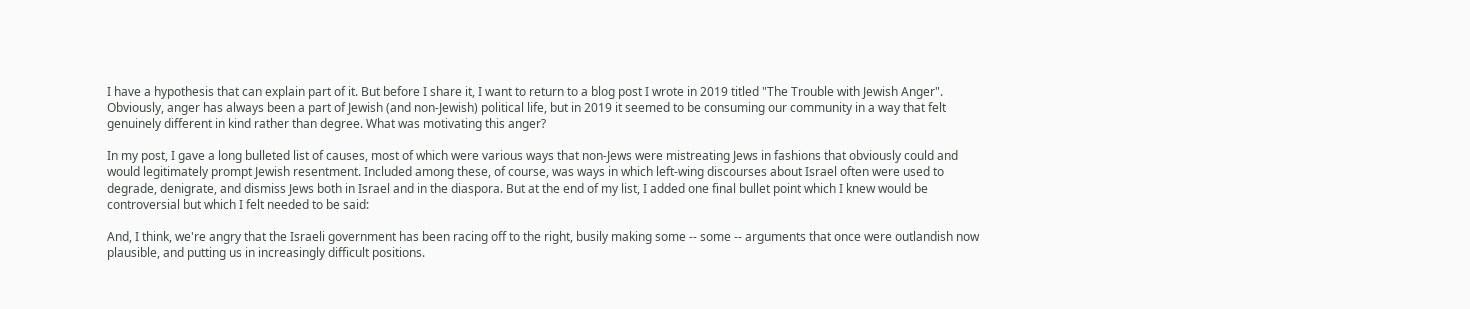I have a hypothesis that can explain part of it. But before I share it, I want to return to a blog post I wrote in 2019 titled "The Trouble with Jewish Anger". Obviously, anger has always been a part of Jewish (and non-Jewish) political life, but in 2019 it seemed to be consuming our community in a way that felt genuinely different in kind rather than degree. What was motivating this anger?

In my post, I gave a long bulleted list of causes, most of which were various ways that non-Jews were mistreating Jews in fashions that obviously could and would legitimately prompt Jewish resentment. Included among these, of course, was ways in which left-wing discourses about Israel often were used to degrade, denigrate, and dismiss Jews both in Israel and in the diaspora. But at the end of my list, I added one final bullet point which I knew would be controversial but which I felt needed to be said:

And, I think, we're angry that the Israeli government has been racing off to the right, busily making some -- some -- arguments that once were outlandish now plausible, and putting us in increasingly difficult positions.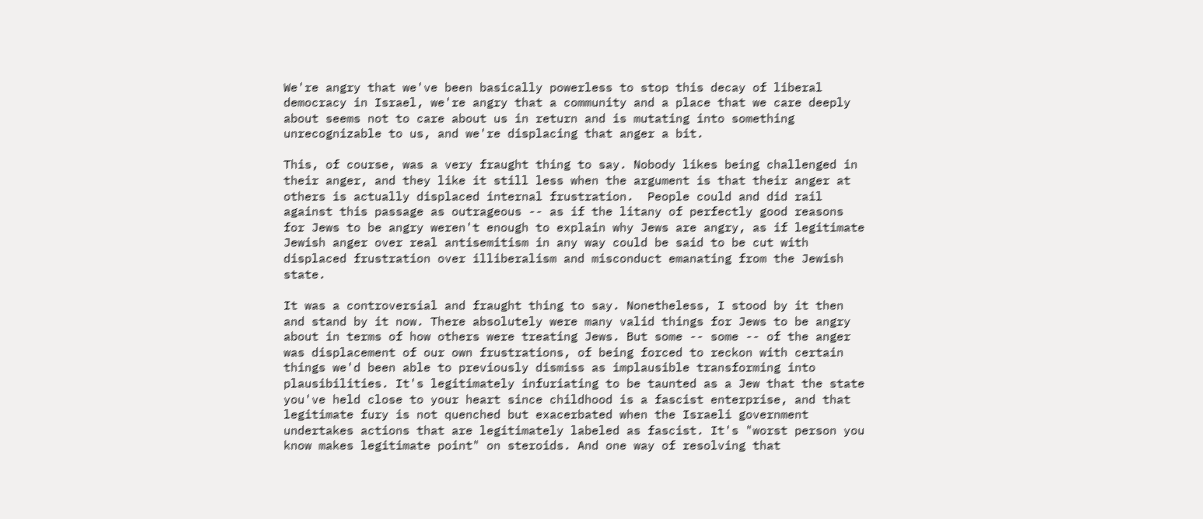We're angry that we've been basically powerless to stop this decay of liberal democracy in Israel, we're angry that a community and a place that we care deeply about seems not to care about us in return and is mutating into something unrecognizable to us, and we're displacing that anger a bit.

This, of course, was a very fraught thing to say. Nobody likes being challenged in their anger, and they like it still less when the argument is that their anger at others is actually displaced internal frustration.  People could and did rail against this passage as outrageous -- as if the litany of perfectly good reasons for Jews to be angry weren't enough to explain why Jews are angry, as if legitimate Jewish anger over real antisemitism in any way could be said to be cut with displaced frustration over illiberalism and misconduct emanating from the Jewish state.

It was a controversial and fraught thing to say. Nonetheless, I stood by it then and stand by it now. There absolutely were many valid things for Jews to be angry about in terms of how others were treating Jews. But some -- some -- of the anger was displacement of our own frustrations, of being forced to reckon with certain things we'd been able to previously dismiss as implausible transforming into plausibilities. It's legitimately infuriating to be taunted as a Jew that the state you've held close to your heart since childhood is a fascist enterprise, and that legitimate fury is not quenched but exacerbated when the Israeli government undertakes actions that are legitimately labeled as fascist. It's "worst person you know makes legitimate point" on steroids. And one way of resolving that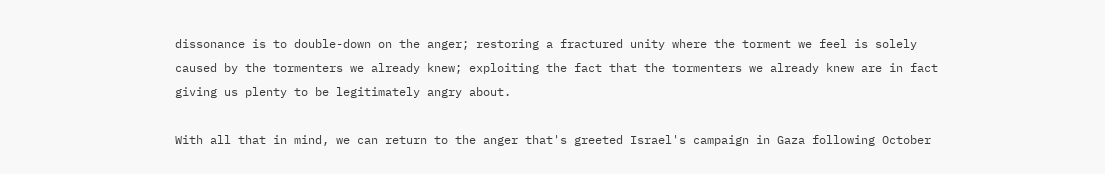dissonance is to double-down on the anger; restoring a fractured unity where the torment we feel is solely caused by the tormenters we already knew; exploiting the fact that the tormenters we already knew are in fact giving us plenty to be legitimately angry about.

With all that in mind, we can return to the anger that's greeted Israel's campaign in Gaza following October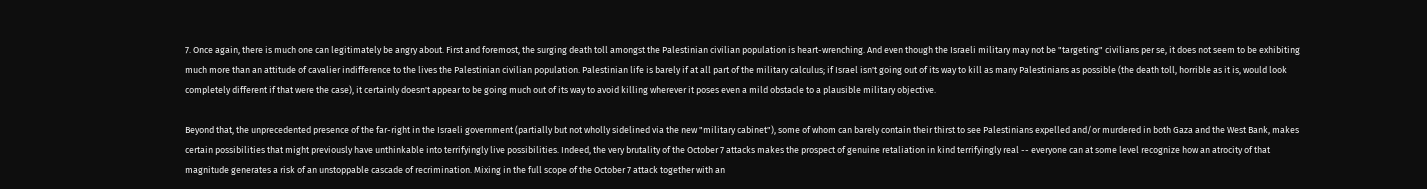7. Once again, there is much one can legitimately be angry about. First and foremost, the surging death toll amongst the Palestinian civilian population is heart-wrenching. And even though the Israeli military may not be "targeting" civilians per se, it does not seem to be exhibiting much more than an attitude of cavalier indifference to the lives the Palestinian civilian population. Palestinian life is barely if at all part of the military calculus; if Israel isn't going out of its way to kill as many Palestinians as possible (the death toll, horrible as it is, would look completely different if that were the case), it certainly doesn't appear to be going much out of its way to avoid killing wherever it poses even a mild obstacle to a plausible military objective.

Beyond that, the unprecedented presence of the far-right in the Israeli government (partially but not wholly sidelined via the new "military cabinet"), some of whom can barely contain their thirst to see Palestinians expelled and/or murdered in both Gaza and the West Bank, makes certain possibilities that might previously have unthinkable into terrifyingly live possibilities. Indeed, the very brutality of the October 7 attacks makes the prospect of genuine retaliation in kind terrifyingly real -- everyone can at some level recognize how an atrocity of that magnitude generates a risk of an unstoppable cascade of recrimination. Mixing in the full scope of the October 7 attack together with an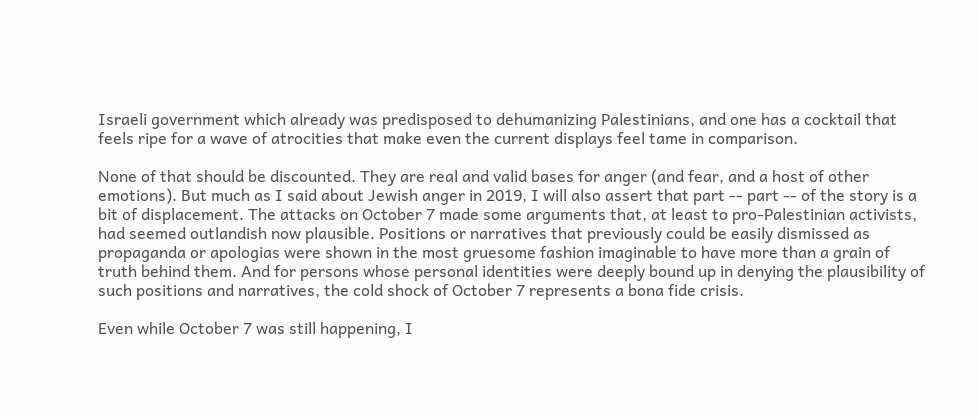Israeli government which already was predisposed to dehumanizing Palestinians, and one has a cocktail that feels ripe for a wave of atrocities that make even the current displays feel tame in comparison.

None of that should be discounted. They are real and valid bases for anger (and fear, and a host of other emotions). But much as I said about Jewish anger in 2019, I will also assert that part -- part -- of the story is a bit of displacement. The attacks on October 7 made some arguments that, at least to pro-Palestinian activists, had seemed outlandish now plausible. Positions or narratives that previously could be easily dismissed as propaganda or apologias were shown in the most gruesome fashion imaginable to have more than a grain of truth behind them. And for persons whose personal identities were deeply bound up in denying the plausibility of such positions and narratives, the cold shock of October 7 represents a bona fide crisis.

Even while October 7 was still happening, I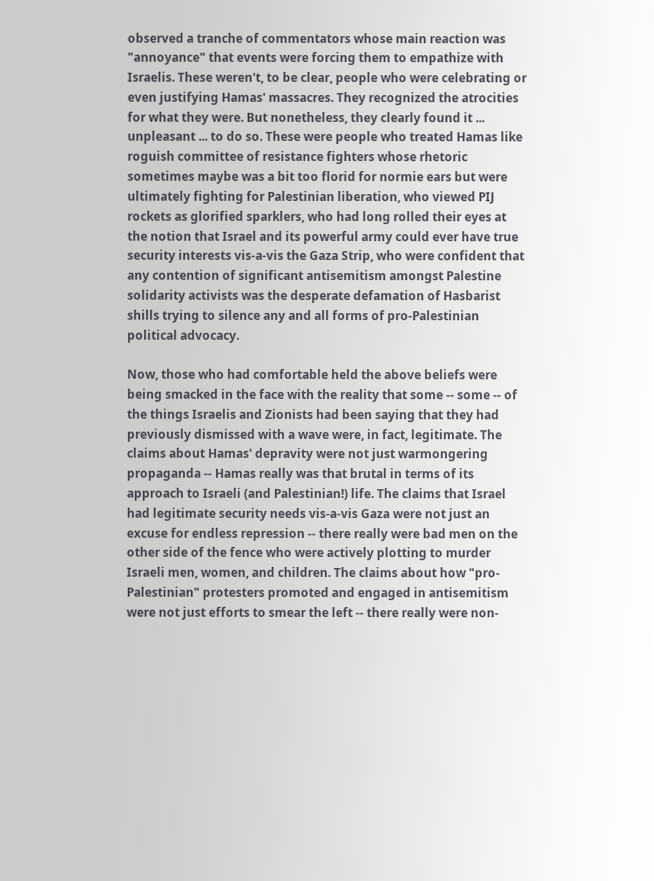observed a tranche of commentators whose main reaction was "annoyance" that events were forcing them to empathize with Israelis. These weren't, to be clear, people who were celebrating or even justifying Hamas' massacres. They recognized the atrocities for what they were. But nonetheless, they clearly found it ... unpleasant ... to do so. These were people who treated Hamas like roguish committee of resistance fighters whose rhetoric sometimes maybe was a bit too florid for normie ears but were ultimately fighting for Palestinian liberation, who viewed PIJ rockets as glorified sparklers, who had long rolled their eyes at the notion that Israel and its powerful army could ever have true security interests vis-a-vis the Gaza Strip, who were confident that any contention of significant antisemitism amongst Palestine solidarity activists was the desperate defamation of Hasbarist shills trying to silence any and all forms of pro-Palestinian political advocacy.

Now, those who had comfortable held the above beliefs were being smacked in the face with the reality that some -- some -- of the things Israelis and Zionists had been saying that they had previously dismissed with a wave were, in fact, legitimate. The claims about Hamas' depravity were not just warmongering propaganda -- Hamas really was that brutal in terms of its approach to Israeli (and Palestinian!) life. The claims that Israel had legitimate security needs vis-a-vis Gaza were not just an excuse for endless repression -- there really were bad men on the other side of the fence who were actively plotting to murder Israeli men, women, and children. The claims about how "pro-Palestinian" protesters promoted and engaged in antisemitism were not just efforts to smear the left -- there really were non-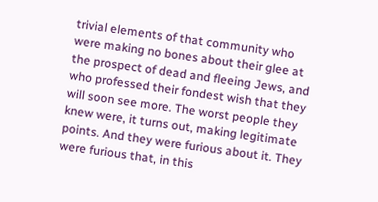trivial elements of that community who were making no bones about their glee at the prospect of dead and fleeing Jews, and who professed their fondest wish that they will soon see more. The worst people they knew were, it turns out, making legitimate points. And they were furious about it. They were furious that, in this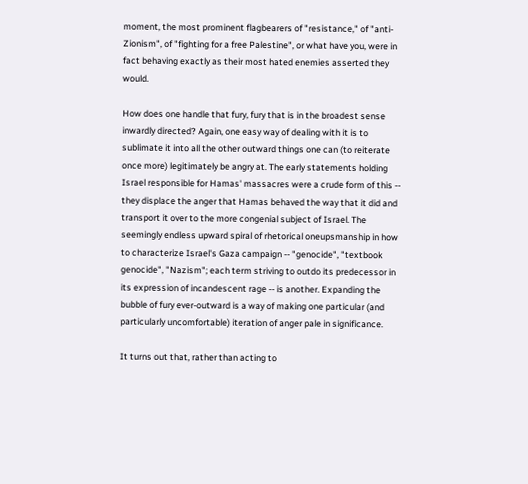moment, the most prominent flagbearers of "resistance," of "anti-Zionism", of "fighting for a free Palestine", or what have you, were in fact behaving exactly as their most hated enemies asserted they would.

How does one handle that fury, fury that is in the broadest sense inwardly directed? Again, one easy way of dealing with it is to sublimate it into all the other outward things one can (to reiterate once more) legitimately be angry at. The early statements holding Israel responsible for Hamas' massacres were a crude form of this -- they displace the anger that Hamas behaved the way that it did and transport it over to the more congenial subject of Israel. The seemingly endless upward spiral of rhetorical oneupsmanship in how to characterize Israel's Gaza campaign -- "genocide", "textbook genocide", "Nazism"; each term striving to outdo its predecessor in its expression of incandescent rage -- is another. Expanding the bubble of fury ever-outward is a way of making one particular (and particularly uncomfortable) iteration of anger pale in significance.

It turns out that, rather than acting to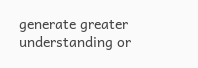generate greater understanding or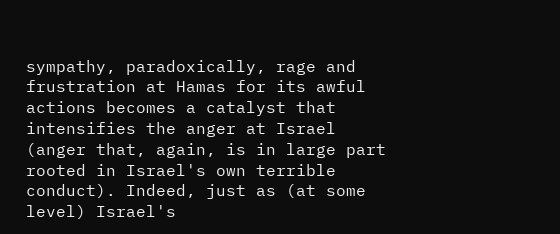sympathy, paradoxically, rage and frustration at Hamas for its awful actions becomes a catalyst that intensifies the anger at Israel (anger that, again, is in large part rooted in Israel's own terrible conduct). Indeed, just as (at some level) Israel's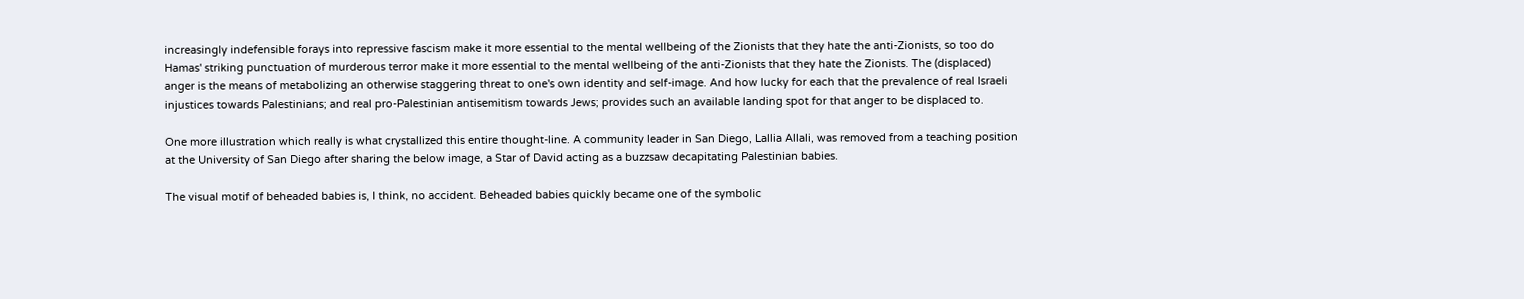increasingly indefensible forays into repressive fascism make it more essential to the mental wellbeing of the Zionists that they hate the anti-Zionists, so too do Hamas' striking punctuation of murderous terror make it more essential to the mental wellbeing of the anti-Zionists that they hate the Zionists. The (displaced) anger is the means of metabolizing an otherwise staggering threat to one's own identity and self-image. And how lucky for each that the prevalence of real Israeli injustices towards Palestinians; and real pro-Palestinian antisemitism towards Jews; provides such an available landing spot for that anger to be displaced to.

One more illustration which really is what crystallized this entire thought-line. A community leader in San Diego, Lallia Allali, was removed from a teaching position at the University of San Diego after sharing the below image, a Star of David acting as a buzzsaw decapitating Palestinian babies.

The visual motif of beheaded babies is, I think, no accident. Beheaded babies quickly became one of the symbolic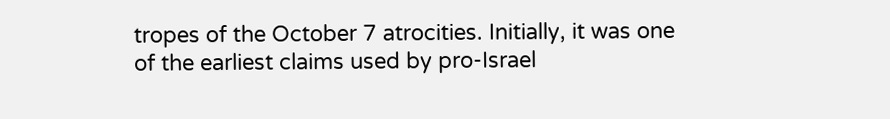tropes of the October 7 atrocities. Initially, it was one of the earliest claims used by pro-Israel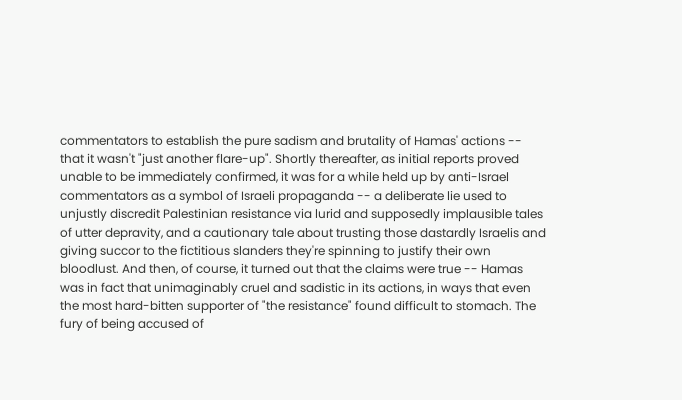commentators to establish the pure sadism and brutality of Hamas' actions -- that it wasn't "just another flare-up". Shortly thereafter, as initial reports proved unable to be immediately confirmed, it was for a while held up by anti-Israel commentators as a symbol of Israeli propaganda -- a deliberate lie used to unjustly discredit Palestinian resistance via lurid and supposedly implausible tales of utter depravity, and a cautionary tale about trusting those dastardly Israelis and giving succor to the fictitious slanders they're spinning to justify their own bloodlust. And then, of course, it turned out that the claims were true -- Hamas was in fact that unimaginably cruel and sadistic in its actions, in ways that even the most hard-bitten supporter of "the resistance" found difficult to stomach. The fury of being accused of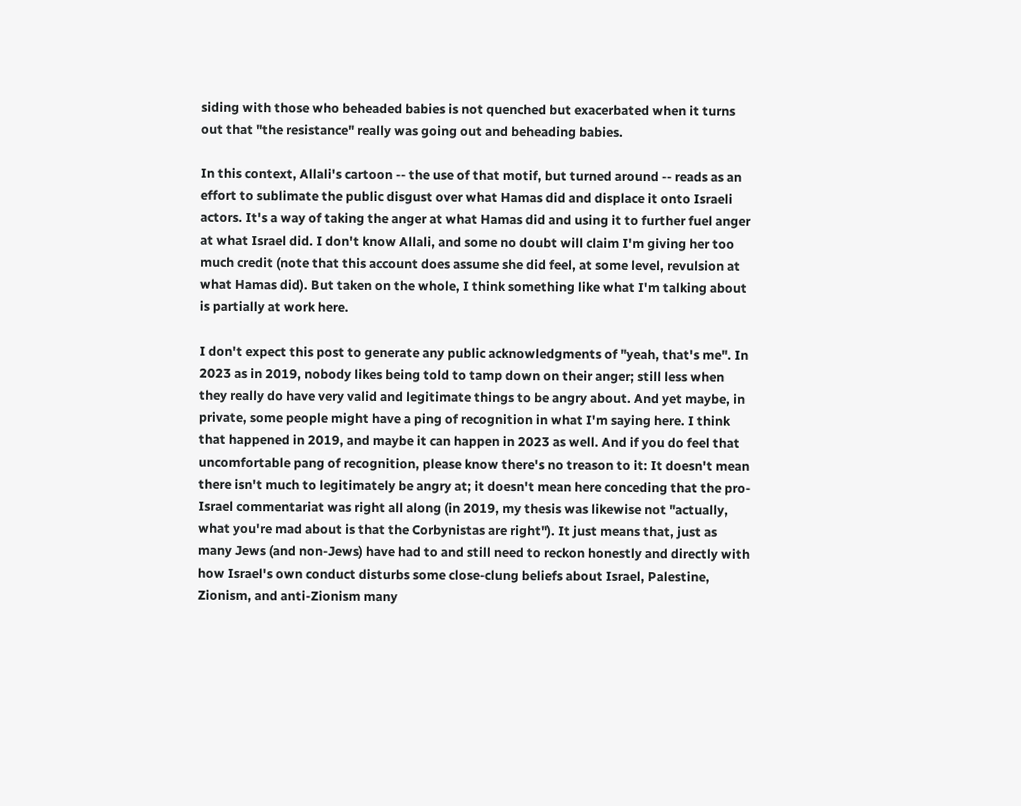siding with those who beheaded babies is not quenched but exacerbated when it turns out that "the resistance" really was going out and beheading babies.

In this context, Allali's cartoon -- the use of that motif, but turned around -- reads as an effort to sublimate the public disgust over what Hamas did and displace it onto Israeli actors. It's a way of taking the anger at what Hamas did and using it to further fuel anger at what Israel did. I don't know Allali, and some no doubt will claim I'm giving her too much credit (note that this account does assume she did feel, at some level, revulsion at what Hamas did). But taken on the whole, I think something like what I'm talking about is partially at work here.

I don't expect this post to generate any public acknowledgments of "yeah, that's me". In 2023 as in 2019, nobody likes being told to tamp down on their anger; still less when they really do have very valid and legitimate things to be angry about. And yet maybe, in private, some people might have a ping of recognition in what I'm saying here. I think that happened in 2019, and maybe it can happen in 2023 as well. And if you do feel that uncomfortable pang of recognition, please know there's no treason to it: It doesn't mean there isn't much to legitimately be angry at; it doesn't mean here conceding that the pro-Israel commentariat was right all along (in 2019, my thesis was likewise not "actually, what you're mad about is that the Corbynistas are right"). It just means that, just as many Jews (and non-Jews) have had to and still need to reckon honestly and directly with how Israel's own conduct disturbs some close-clung beliefs about Israel, Palestine, Zionism, and anti-Zionism many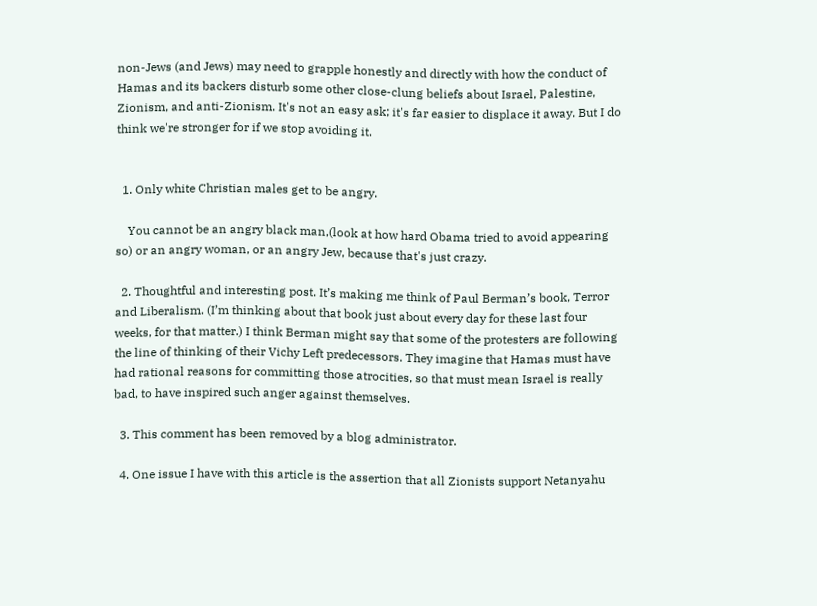non-Jews (and Jews) may need to grapple honestly and directly with how the conduct of Hamas and its backers disturb some other close-clung beliefs about Israel, Palestine, Zionism, and anti-Zionism. It's not an easy ask; it's far easier to displace it away. But I do think we're stronger for if we stop avoiding it.


  1. Only white Christian males get to be angry.

    You cannot be an angry black man,(look at how hard Obama tried to avoid appearing so) or an angry woman, or an angry Jew, because that's just crazy.

  2. Thoughtful and interesting post. It’s making me think of Paul Berman’s book, Terror and Liberalism. (I’m thinking about that book just about every day for these last four weeks, for that matter.) I think Berman might say that some of the protesters are following the line of thinking of their Vichy Left predecessors. They imagine that Hamas must have had rational reasons for committing those atrocities, so that must mean Israel is really bad, to have inspired such anger against themselves.

  3. This comment has been removed by a blog administrator.

  4. One issue I have with this article is the assertion that all Zionists support Netanyahu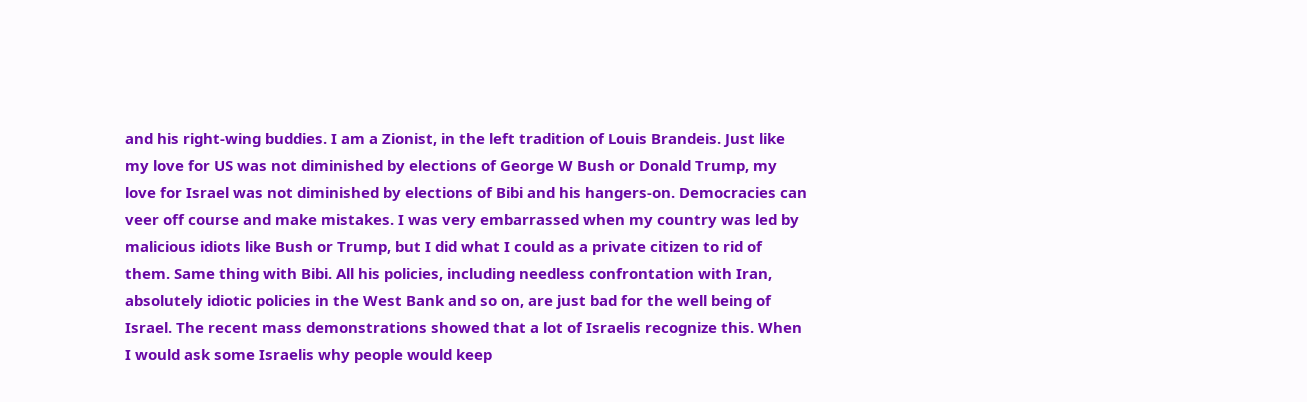and his right-wing buddies. I am a Zionist, in the left tradition of Louis Brandeis. Just like my love for US was not diminished by elections of George W Bush or Donald Trump, my love for Israel was not diminished by elections of Bibi and his hangers-on. Democracies can veer off course and make mistakes. I was very embarrassed when my country was led by malicious idiots like Bush or Trump, but I did what I could as a private citizen to rid of them. Same thing with Bibi. All his policies, including needless confrontation with Iran, absolutely idiotic policies in the West Bank and so on, are just bad for the well being of Israel. The recent mass demonstrations showed that a lot of Israelis recognize this. When I would ask some Israelis why people would keep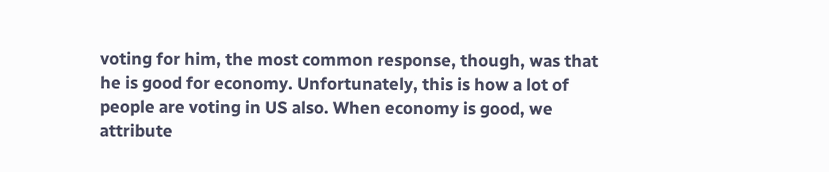voting for him, the most common response, though, was that he is good for economy. Unfortunately, this is how a lot of people are voting in US also. When economy is good, we attribute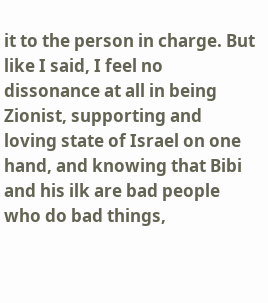it to the person in charge. But like I said, I feel no dissonance at all in being Zionist, supporting and loving state of Israel on one hand, and knowing that Bibi and his ilk are bad people who do bad things,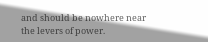and should be nowhere near the levers of power.